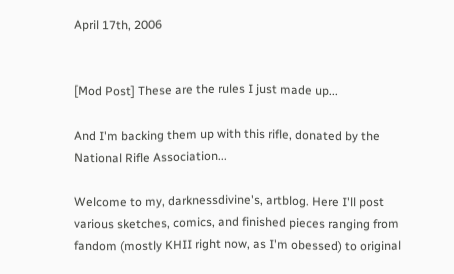April 17th, 2006


[Mod Post] These are the rules I just made up...

And I'm backing them up with this rifle, donated by the National Rifle Association...

Welcome to my, darknessdivine's, artblog. Here I'll post various sketches, comics, and finished pieces ranging from fandom (mostly KHII right now, as I'm obessed) to original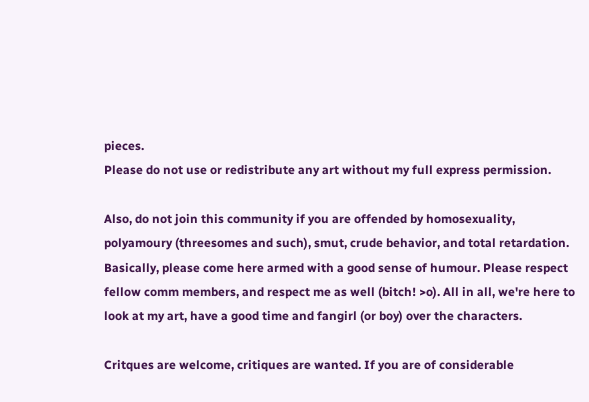pieces.
Please do not use or redistribute any art without my full express permission.

Also, do not join this community if you are offended by homosexuality, polyamoury (threesomes and such), smut, crude behavior, and total retardation. Basically, please come here armed with a good sense of humour. Please respect fellow comm members, and respect me as well (bitch! >o). All in all, we're here to look at my art, have a good time and fangirl (or boy) over the characters.

Critques are welcome, critiques are wanted. If you are of considerable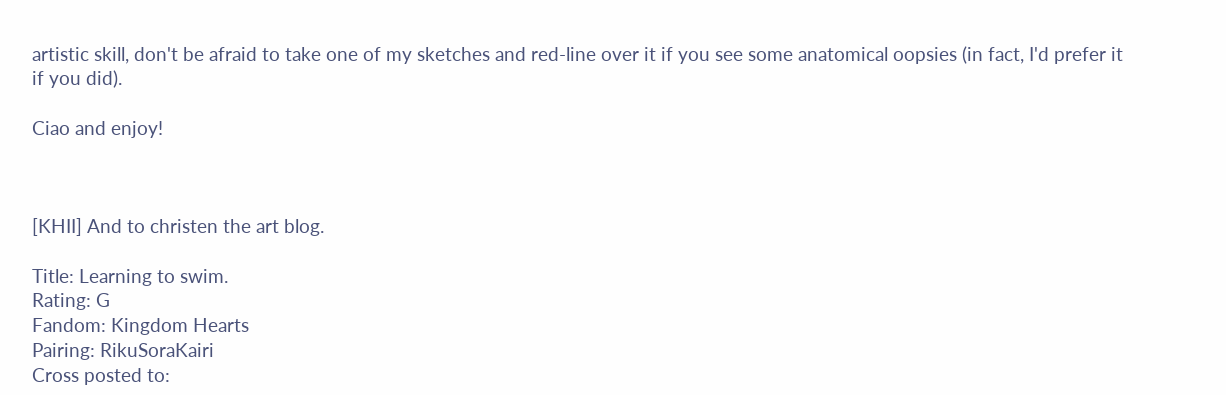artistic skill, don't be afraid to take one of my sketches and red-line over it if you see some anatomical oopsies (in fact, I'd prefer it if you did).

Ciao and enjoy!



[KHII] And to christen the art blog.

Title: Learning to swim.
Rating: G
Fandom: Kingdom Hearts
Pairing: RikuSoraKairi
Cross posted to: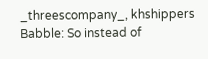_threescompany_, khshippers
Babble: So instead of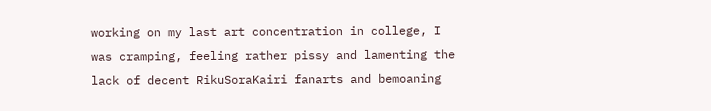working on my last art concentration in college, I was cramping, feeling rather pissy and lamenting the lack of decent RikuSoraKairi fanarts and bemoaning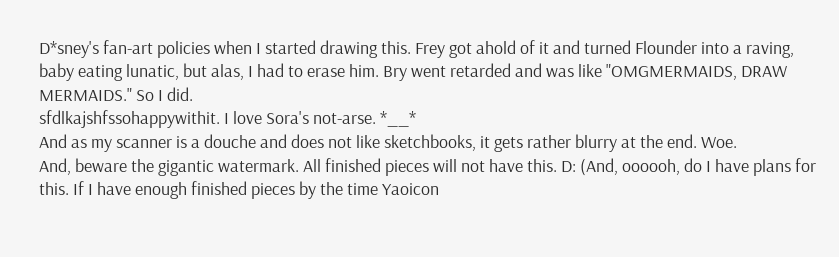D*sney's fan-art policies when I started drawing this. Frey got ahold of it and turned Flounder into a raving, baby eating lunatic, but alas, I had to erase him. Bry went retarded and was like "OMGMERMAIDS, DRAW MERMAIDS." So I did.
sfdlkajshfssohappywithit. I love Sora's not-arse. *__*
And as my scanner is a douche and does not like sketchbooks, it gets rather blurry at the end. Woe.
And, beware the gigantic watermark. All finished pieces will not have this. D: (And, oooooh, do I have plans for this. If I have enough finished pieces by the time Yaoicon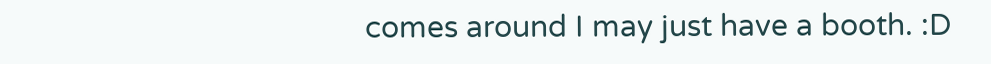comes around I may just have a booth. :D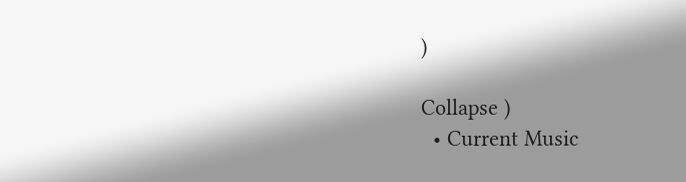)

Collapse )
  • Current Music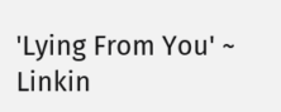'Lying From You' ~ Linkin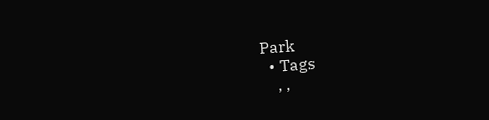Park
  • Tags
    , ,